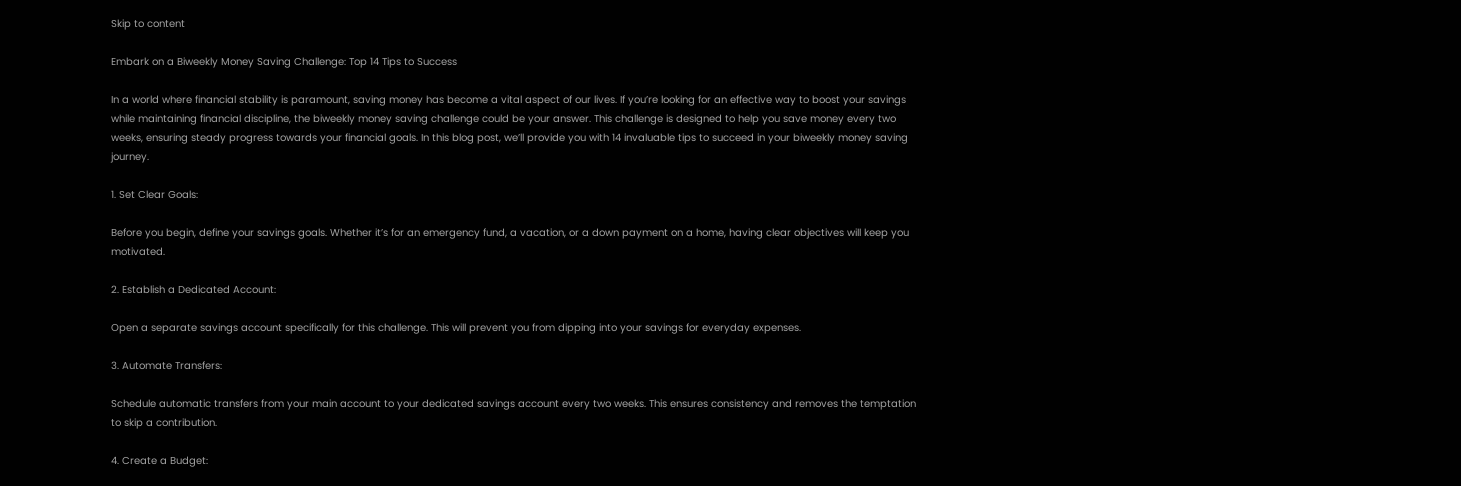Skip to content

Embark on a Biweekly Money Saving Challenge: Top 14 Tips to Success

In a world where financial stability is paramount, saving money has become a vital aspect of our lives. If you’re looking for an effective way to boost your savings while maintaining financial discipline, the biweekly money saving challenge could be your answer. This challenge is designed to help you save money every two weeks, ensuring steady progress towards your financial goals. In this blog post, we’ll provide you with 14 invaluable tips to succeed in your biweekly money saving journey.

1. Set Clear Goals:

Before you begin, define your savings goals. Whether it’s for an emergency fund, a vacation, or a down payment on a home, having clear objectives will keep you motivated.

2. Establish a Dedicated Account:

Open a separate savings account specifically for this challenge. This will prevent you from dipping into your savings for everyday expenses.

3. Automate Transfers:

Schedule automatic transfers from your main account to your dedicated savings account every two weeks. This ensures consistency and removes the temptation to skip a contribution.

4. Create a Budget: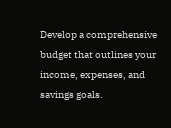Develop a comprehensive budget that outlines your income, expenses, and savings goals.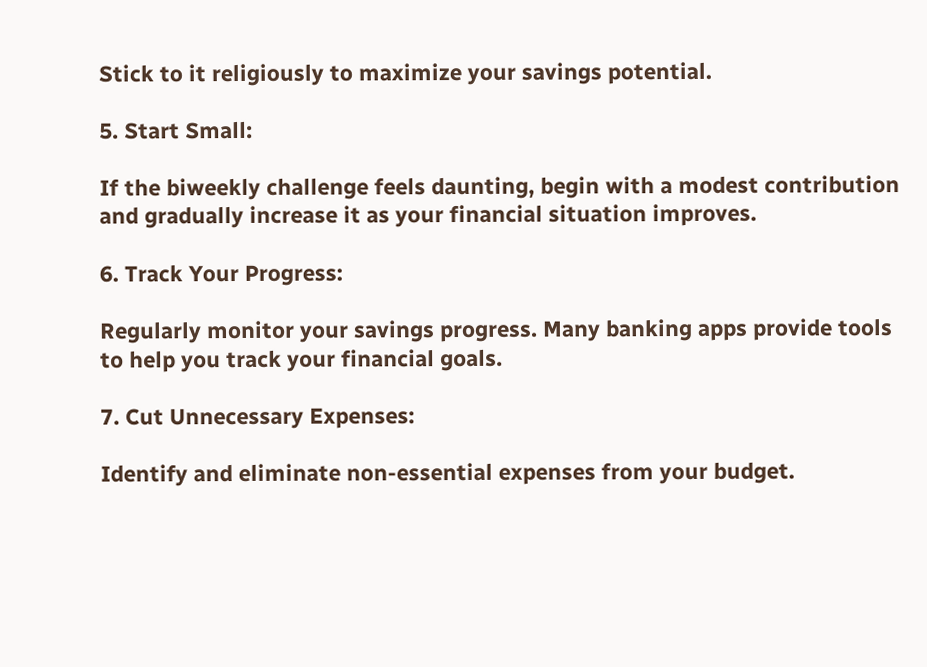Stick to it religiously to maximize your savings potential.

5. Start Small:

If the biweekly challenge feels daunting, begin with a modest contribution and gradually increase it as your financial situation improves.

6. Track Your Progress:

Regularly monitor your savings progress. Many banking apps provide tools to help you track your financial goals.

7. Cut Unnecessary Expenses:

Identify and eliminate non-essential expenses from your budget.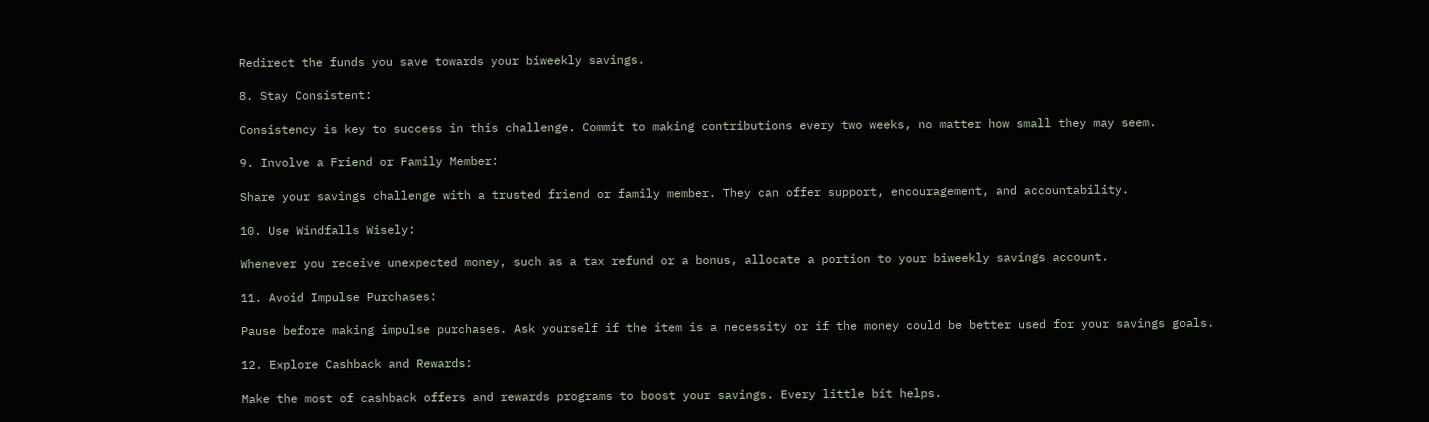Redirect the funds you save towards your biweekly savings.

8. Stay Consistent:

Consistency is key to success in this challenge. Commit to making contributions every two weeks, no matter how small they may seem.

9. Involve a Friend or Family Member:

Share your savings challenge with a trusted friend or family member. They can offer support, encouragement, and accountability.

10. Use Windfalls Wisely:

Whenever you receive unexpected money, such as a tax refund or a bonus, allocate a portion to your biweekly savings account.

11. Avoid Impulse Purchases:

Pause before making impulse purchases. Ask yourself if the item is a necessity or if the money could be better used for your savings goals.

12. Explore Cashback and Rewards:

Make the most of cashback offers and rewards programs to boost your savings. Every little bit helps.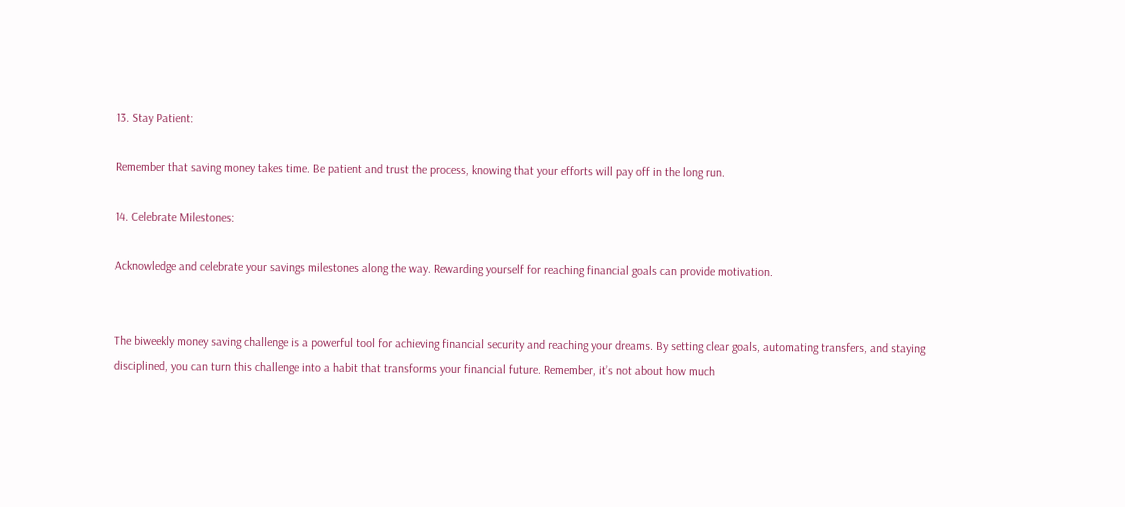13. Stay Patient:

Remember that saving money takes time. Be patient and trust the process, knowing that your efforts will pay off in the long run.

14. Celebrate Milestones:

Acknowledge and celebrate your savings milestones along the way. Rewarding yourself for reaching financial goals can provide motivation.


The biweekly money saving challenge is a powerful tool for achieving financial security and reaching your dreams. By setting clear goals, automating transfers, and staying disciplined, you can turn this challenge into a habit that transforms your financial future. Remember, it’s not about how much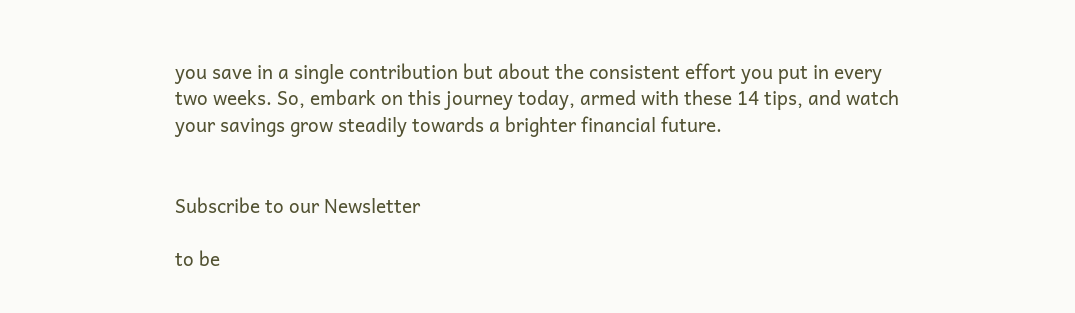you save in a single contribution but about the consistent effort you put in every two weeks. So, embark on this journey today, armed with these 14 tips, and watch your savings grow steadily towards a brighter financial future.


Subscribe to our Newsletter

to be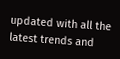updated with all the latest trends and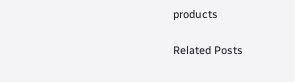products

Related Posts